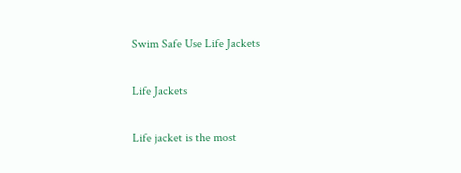Swim Safe Use Life Jackets

Life Jackets

Life jacket is the most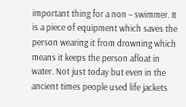important thing for a non – swimmer. It is a piece of equipment which saves the person wearing it from drowning which means it keeps the person afloat in water. Not just today but even in the ancient times people used life jackets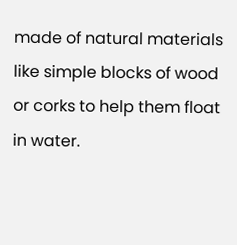made of natural materials like simple blocks of wood or corks to help them float in water.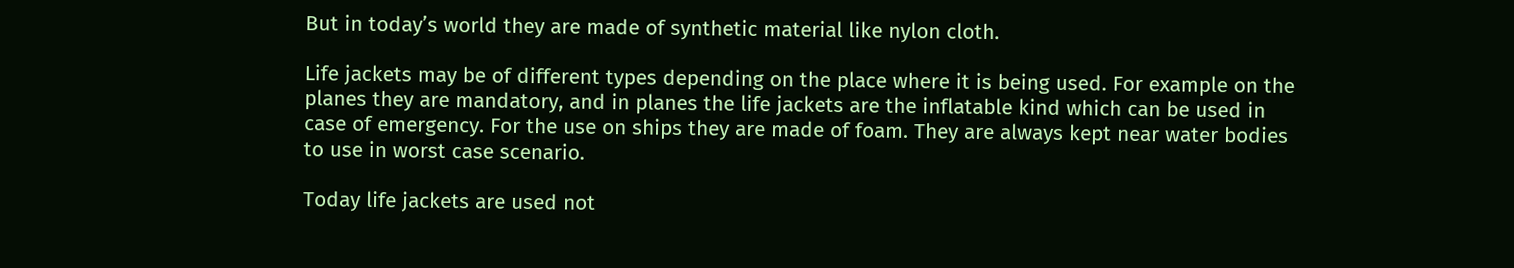But in today’s world they are made of synthetic material like nylon cloth.

Life jackets may be of different types depending on the place where it is being used. For example on the planes they are mandatory, and in planes the life jackets are the inflatable kind which can be used in case of emergency. For the use on ships they are made of foam. They are always kept near water bodies to use in worst case scenario.

Today life jackets are used not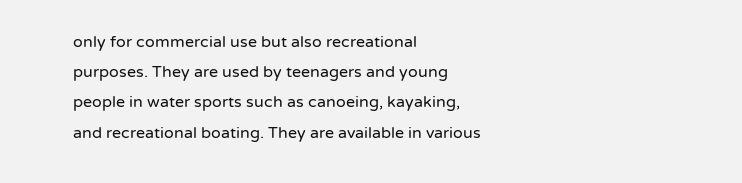only for commercial use but also recreational purposes. They are used by teenagers and young people in water sports such as canoeing, kayaking, and recreational boating. They are available in various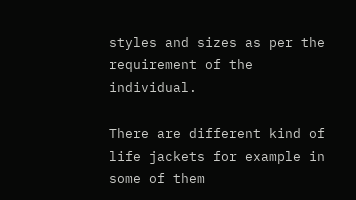styles and sizes as per the requirement of the individual.

There are different kind of life jackets for example in some of them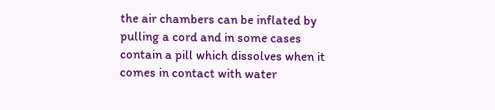the air chambers can be inflated by pulling a cord and in some cases contain a pill which dissolves when it comes in contact with water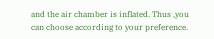and the air chamber is inflated. Thus ,you can choose according to your preference.